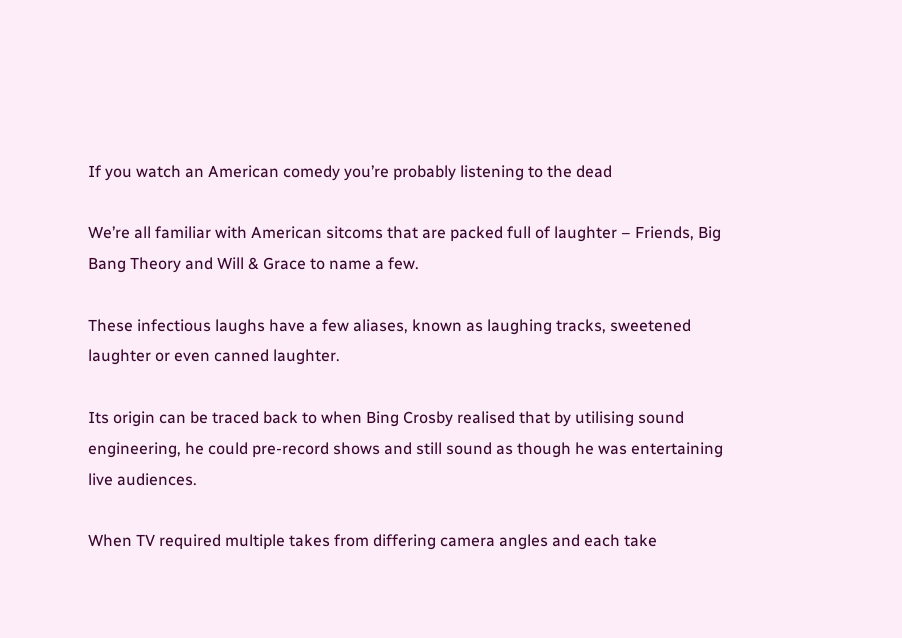If you watch an American comedy you’re probably listening to the dead

We’re all familiar with American sitcoms that are packed full of laughter – Friends, Big Bang Theory and Will & Grace to name a few.

These infectious laughs have a few aliases, known as laughing tracks, sweetened laughter or even canned laughter.

Its origin can be traced back to when Bing Crosby realised that by utilising sound engineering, he could pre-record shows and still sound as though he was entertaining live audiences.

When TV required multiple takes from differing camera angles and each take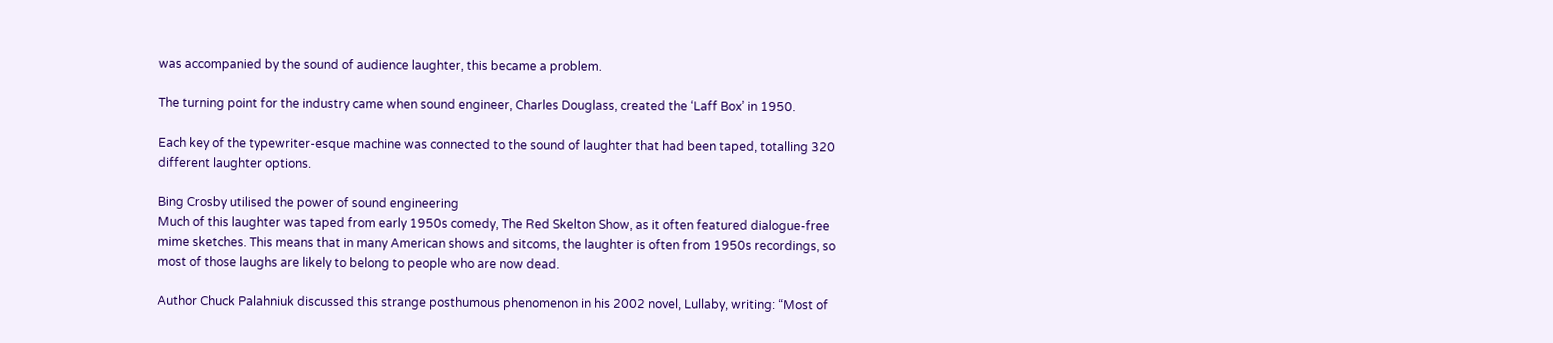was accompanied by the sound of audience laughter, this became a problem.

The turning point for the industry came when sound engineer, Charles Douglass, created the ‘Laff Box’ in 1950.

Each key of the typewriter-esque machine was connected to the sound of laughter that had been taped, totalling 320 different laughter options.

Bing Crosby utilised the power of sound engineering
Much of this laughter was taped from early 1950s comedy, The Red Skelton Show, as it often featured dialogue-free mime sketches. This means that in many American shows and sitcoms, the laughter is often from 1950s recordings, so most of those laughs are likely to belong to people who are now dead.

Author Chuck Palahniuk discussed this strange posthumous phenomenon in his 2002 novel, Lullaby, writing: “Most of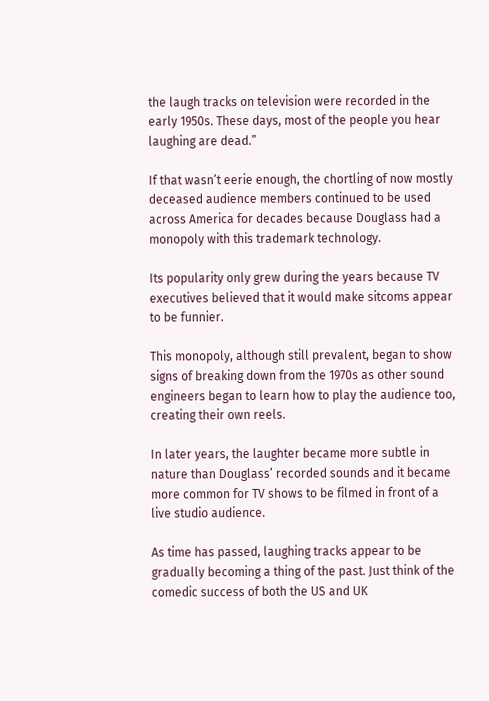the laugh tracks on television were recorded in the early 1950s. These days, most of the people you hear laughing are dead.”

If that wasn’t eerie enough, the chortling of now mostly deceased audience members continued to be used across America for decades because Douglass had a monopoly with this trademark technology.

Its popularity only grew during the years because TV executives believed that it would make sitcoms appear to be funnier.

This monopoly, although still prevalent, began to show signs of breaking down from the 1970s as other sound engineers began to learn how to play the audience too, creating their own reels.

In later years, the laughter became more subtle in nature than Douglass’ recorded sounds and it became more common for TV shows to be filmed in front of a live studio audience.

As time has passed, laughing tracks appear to be gradually becoming a thing of the past. Just think of the comedic success of both the US and UK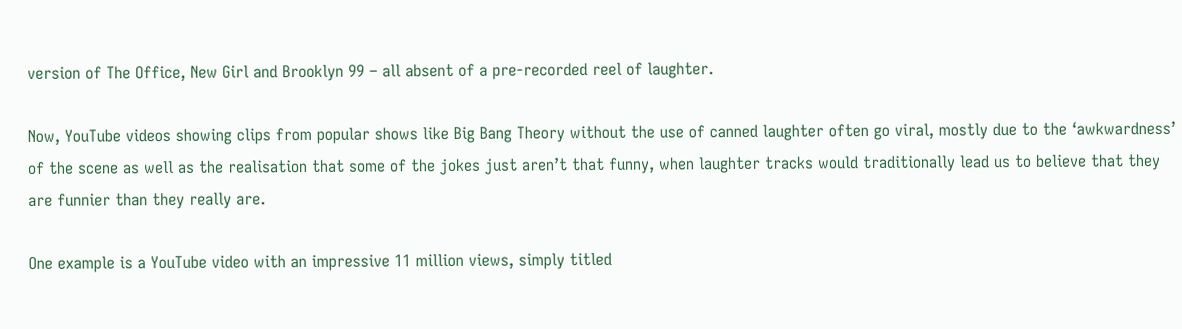version of The Office, New Girl and Brooklyn 99 – all absent of a pre-recorded reel of laughter.

Now, YouTube videos showing clips from popular shows like Big Bang Theory without the use of canned laughter often go viral, mostly due to the ‘awkwardness’ of the scene as well as the realisation that some of the jokes just aren’t that funny, when laughter tracks would traditionally lead us to believe that they are funnier than they really are.

One example is a YouTube video with an impressive 11 million views, simply titled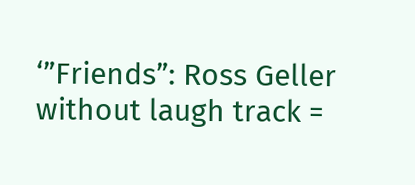‘”Friends”: Ross Geller without laugh track =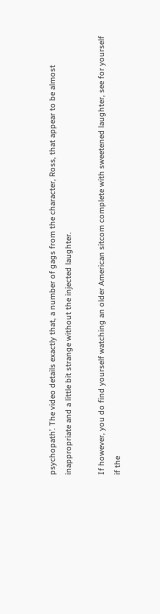psychopath’. The video details exactly that, a number of gags from the character, Ross, that appear to be almost inappropriate and a little bit strange without the injected laughter.

If however, you do find yourself watching an older American sitcom complete with sweetened laughter, see for yourself if the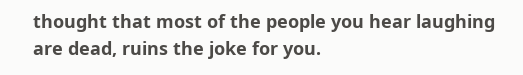thought that most of the people you hear laughing are dead, ruins the joke for you.